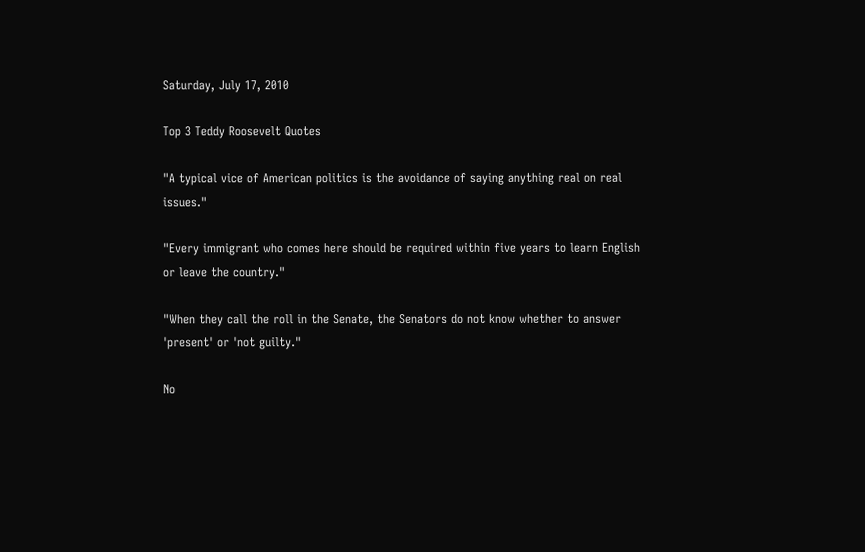Saturday, July 17, 2010

Top 3 Teddy Roosevelt Quotes

"A typical vice of American politics is the avoidance of saying anything real on real issues."

"Every immigrant who comes here should be required within five years to learn English or leave the country."

"When they call the roll in the Senate, the Senators do not know whether to answer 'present' or 'not guilty."

No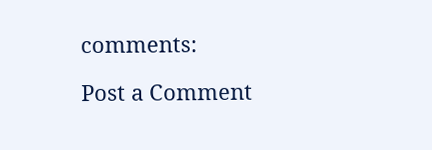comments:

Post a Comment